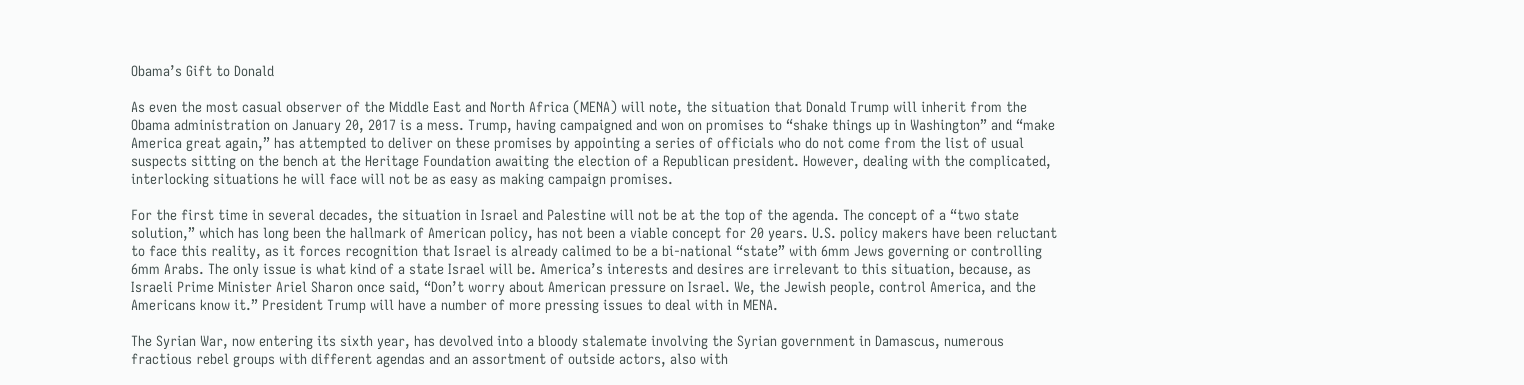Obama’s Gift to Donald

As even the most casual observer of the Middle East and North Africa (MENA) will note, the situation that Donald Trump will inherit from the Obama administration on January 20, 2017 is a mess. Trump, having campaigned and won on promises to “shake things up in Washington” and “make America great again,” has attempted to deliver on these promises by appointing a series of officials who do not come from the list of usual suspects sitting on the bench at the Heritage Foundation awaiting the election of a Republican president. However, dealing with the complicated, interlocking situations he will face will not be as easy as making campaign promises.

For the first time in several decades, the situation in Israel and Palestine will not be at the top of the agenda. The concept of a “two state solution,” which has long been the hallmark of American policy, has not been a viable concept for 20 years. U.S. policy makers have been reluctant to face this reality, as it forces recognition that Israel is already calimed to be a bi-national “state” with 6mm Jews governing or controlling 6mm Arabs. The only issue is what kind of a state Israel will be. America’s interests and desires are irrelevant to this situation, because, as Israeli Prime Minister Ariel Sharon once said, “Don’t worry about American pressure on Israel. We, the Jewish people, control America, and the Americans know it.” President Trump will have a number of more pressing issues to deal with in MENA.

The Syrian War, now entering its sixth year, has devolved into a bloody stalemate involving the Syrian government in Damascus, numerous fractious rebel groups with different agendas and an assortment of outside actors, also with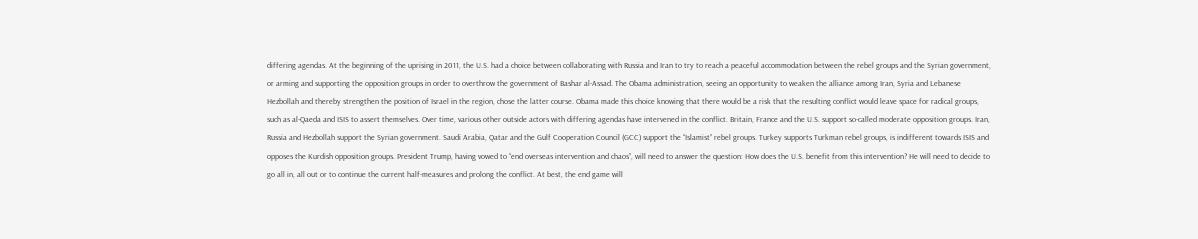differing agendas. At the beginning of the uprising in 2011, the U.S. had a choice between collaborating with Russia and Iran to try to reach a peaceful accommodation between the rebel groups and the Syrian government, or arming and supporting the opposition groups in order to overthrow the government of Bashar al-Assad. The Obama administration, seeing an opportunity to weaken the alliance among Iran, Syria and Lebanese Hezbollah and thereby strengthen the position of Israel in the region, chose the latter course. Obama made this choice knowing that there would be a risk that the resulting conflict would leave space for radical groups, such as al-Qaeda and ISIS to assert themselves. Over time, various other outside actors with differing agendas have intervened in the conflict. Britain, France and the U.S. support so-called moderate opposition groups. Iran, Russia and Hezbollah support the Syrian government. Saudi Arabia, Qatar and the Gulf Cooperation Council (GCC) support the “Islamist” rebel groups. Turkey supports Turkman rebel groups, is indifferent towards ISIS and opposes the Kurdish opposition groups. President Trump, having vowed to “end overseas intervention and chaos”, will need to answer the question: How does the U.S. benefit from this intervention? He will need to decide to go all in, all out or to continue the current half-measures and prolong the conflict. At best, the end game will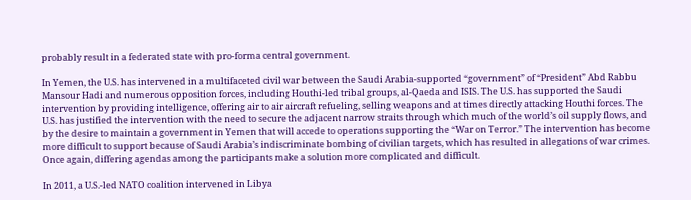probably result in a federated state with pro-forma central government.

In Yemen, the U.S. has intervened in a multifaceted civil war between the Saudi Arabia-supported “government” of “President” Abd Rabbu Mansour Hadi and numerous opposition forces, including Houthi-led tribal groups, al-Qaeda and ISIS. The U.S. has supported the Saudi intervention by providing intelligence, offering air to air aircraft refueling, selling weapons and at times directly attacking Houthi forces. The U.S. has justified the intervention with the need to secure the adjacent narrow straits through which much of the world’s oil supply flows, and by the desire to maintain a government in Yemen that will accede to operations supporting the “War on Terror.” The intervention has become more difficult to support because of Saudi Arabia’s indiscriminate bombing of civilian targets, which has resulted in allegations of war crimes. Once again, differing agendas among the participants make a solution more complicated and difficult.

In 2011, a U.S.-led NATO coalition intervened in Libya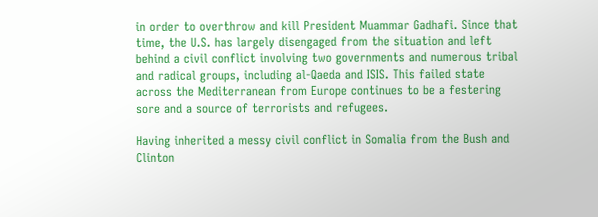in order to overthrow and kill President Muammar Gadhafi. Since that time, the U.S. has largely disengaged from the situation and left behind a civil conflict involving two governments and numerous tribal and radical groups, including al-Qaeda and ISIS. This failed state across the Mediterranean from Europe continues to be a festering sore and a source of terrorists and refugees.

Having inherited a messy civil conflict in Somalia from the Bush and Clinton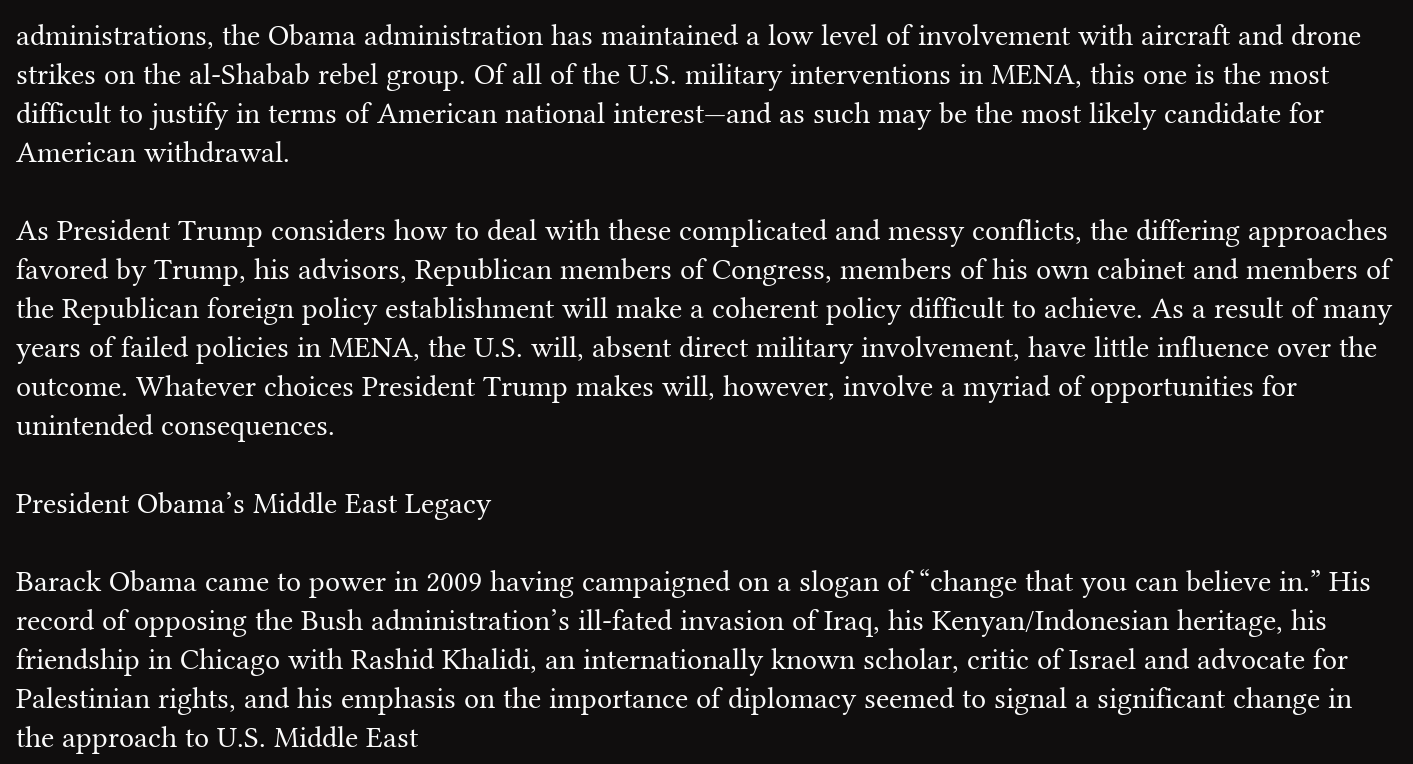administrations, the Obama administration has maintained a low level of involvement with aircraft and drone strikes on the al-Shabab rebel group. Of all of the U.S. military interventions in MENA, this one is the most difficult to justify in terms of American national interest—and as such may be the most likely candidate for American withdrawal.

As President Trump considers how to deal with these complicated and messy conflicts, the differing approaches favored by Trump, his advisors, Republican members of Congress, members of his own cabinet and members of the Republican foreign policy establishment will make a coherent policy difficult to achieve. As a result of many years of failed policies in MENA, the U.S. will, absent direct military involvement, have little influence over the outcome. Whatever choices President Trump makes will, however, involve a myriad of opportunities for unintended consequences.

President Obama’s Middle East Legacy

Barack Obama came to power in 2009 having campaigned on a slogan of “change that you can believe in.” His record of opposing the Bush administration’s ill-fated invasion of Iraq, his Kenyan/Indonesian heritage, his friendship in Chicago with Rashid Khalidi, an internationally known scholar, critic of Israel and advocate for Palestinian rights, and his emphasis on the importance of diplomacy seemed to signal a significant change in the approach to U.S. Middle East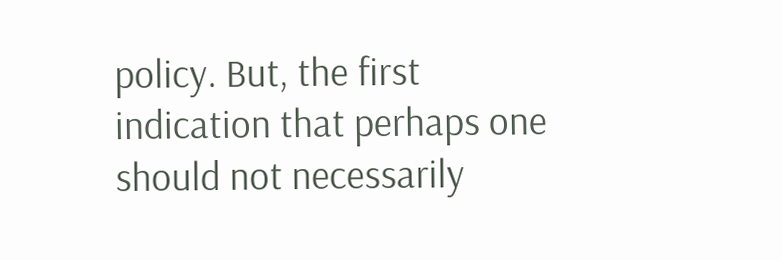policy. But, the first indication that perhaps one should not necessarily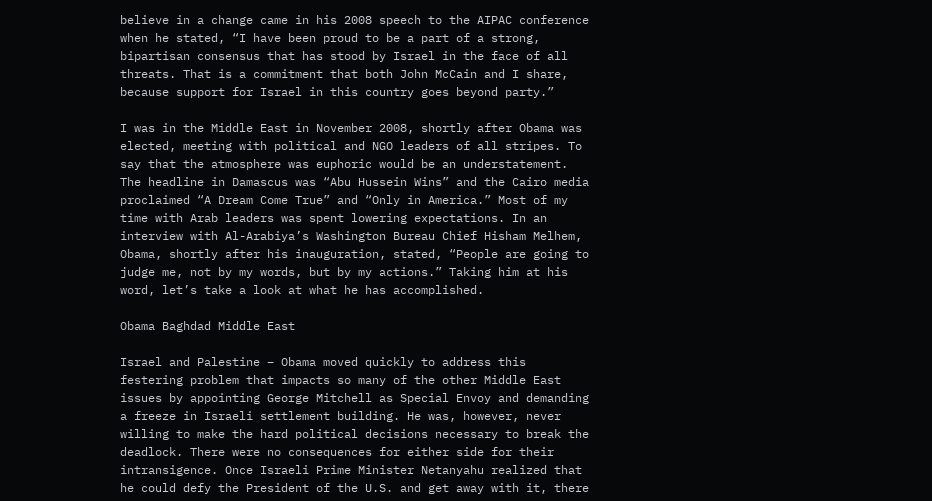believe in a change came in his 2008 speech to the AIPAC conference when he stated, “I have been proud to be a part of a strong, bipartisan consensus that has stood by Israel in the face of all threats. That is a commitment that both John McCain and I share, because support for Israel in this country goes beyond party.”

I was in the Middle East in November 2008, shortly after Obama was elected, meeting with political and NGO leaders of all stripes. To say that the atmosphere was euphoric would be an understatement. The headline in Damascus was “Abu Hussein Wins” and the Cairo media proclaimed “A Dream Come True” and “Only in America.” Most of my time with Arab leaders was spent lowering expectations. In an interview with Al-Arabiya’s Washington Bureau Chief Hisham Melhem, Obama, shortly after his inauguration, stated, “People are going to judge me, not by my words, but by my actions.” Taking him at his word, let’s take a look at what he has accomplished.

Obama Baghdad Middle East

Israel and Palestine – Obama moved quickly to address this festering problem that impacts so many of the other Middle East issues by appointing George Mitchell as Special Envoy and demanding a freeze in Israeli settlement building. He was, however, never willing to make the hard political decisions necessary to break the deadlock. There were no consequences for either side for their intransigence. Once Israeli Prime Minister Netanyahu realized that he could defy the President of the U.S. and get away with it, there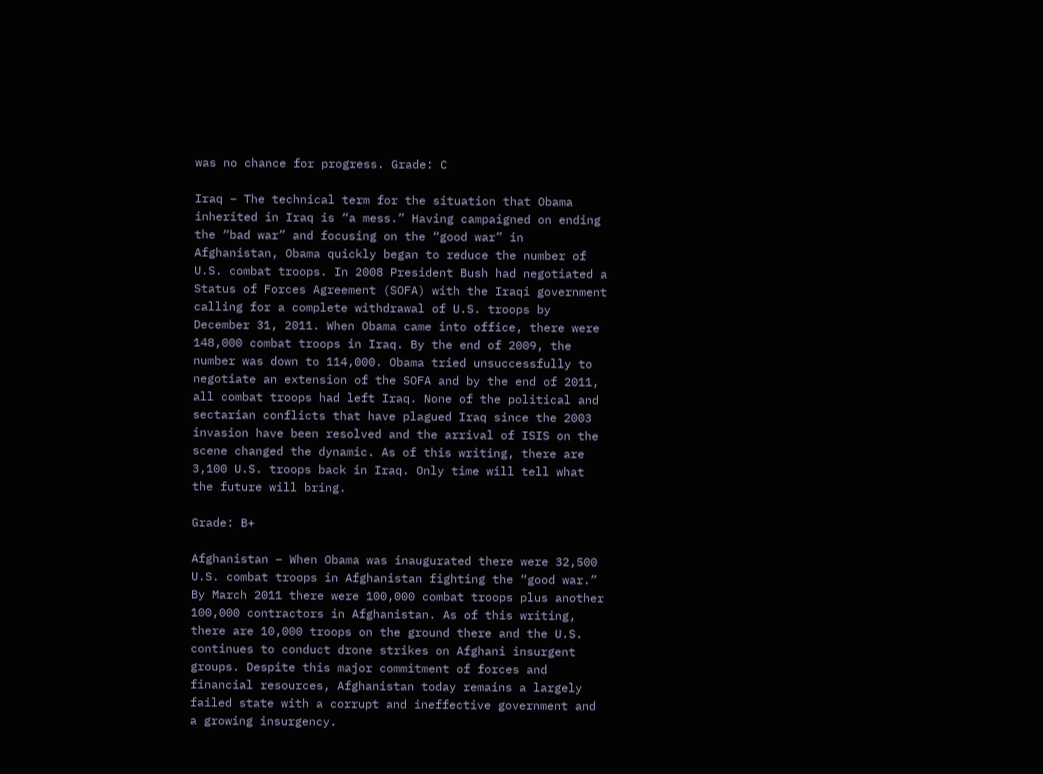was no chance for progress. Grade: C

Iraq – The technical term for the situation that Obama inherited in Iraq is “a mess.” Having campaigned on ending the “bad war” and focusing on the “good war” in Afghanistan, Obama quickly began to reduce the number of U.S. combat troops. In 2008 President Bush had negotiated a Status of Forces Agreement (SOFA) with the Iraqi government calling for a complete withdrawal of U.S. troops by December 31, 2011. When Obama came into office, there were 148,000 combat troops in Iraq. By the end of 2009, the number was down to 114,000. Obama tried unsuccessfully to negotiate an extension of the SOFA and by the end of 2011, all combat troops had left Iraq. None of the political and sectarian conflicts that have plagued Iraq since the 2003 invasion have been resolved and the arrival of ISIS on the scene changed the dynamic. As of this writing, there are 3,100 U.S. troops back in Iraq. Only time will tell what the future will bring.

Grade: B+

Afghanistan – When Obama was inaugurated there were 32,500 U.S. combat troops in Afghanistan fighting the “good war.” By March 2011 there were 100,000 combat troops plus another 100,000 contractors in Afghanistan. As of this writing, there are 10,000 troops on the ground there and the U.S. continues to conduct drone strikes on Afghani insurgent groups. Despite this major commitment of forces and financial resources, Afghanistan today remains a largely failed state with a corrupt and ineffective government and a growing insurgency.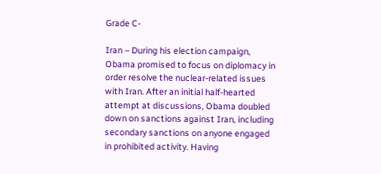Grade C-

Iran – During his election campaign, Obama promised to focus on diplomacy in order resolve the nuclear-related issues with Iran. After an initial half-hearted attempt at discussions, Obama doubled down on sanctions against Iran, including secondary sanctions on anyone engaged in prohibited activity. Having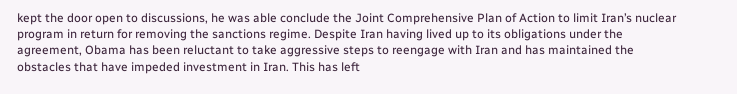kept the door open to discussions, he was able conclude the Joint Comprehensive Plan of Action to limit Iran’s nuclear program in return for removing the sanctions regime. Despite Iran having lived up to its obligations under the agreement, Obama has been reluctant to take aggressive steps to reengage with Iran and has maintained the obstacles that have impeded investment in Iran. This has left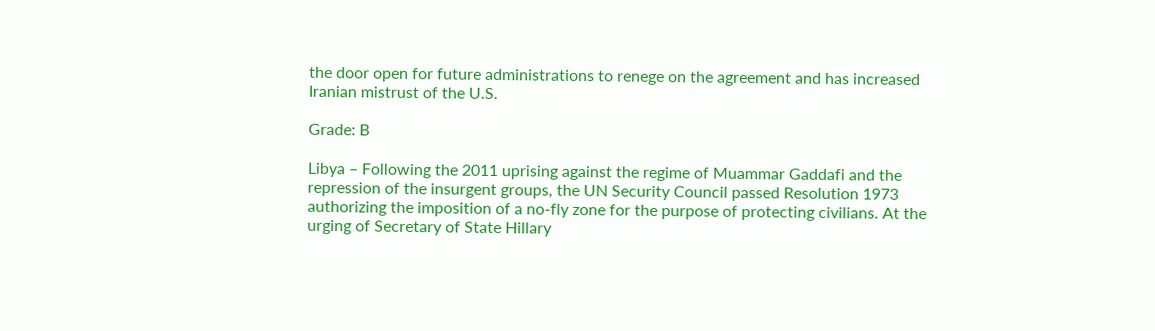the door open for future administrations to renege on the agreement and has increased Iranian mistrust of the U.S.

Grade: B

Libya – Following the 2011 uprising against the regime of Muammar Gaddafi and the repression of the insurgent groups, the UN Security Council passed Resolution 1973 authorizing the imposition of a no-fly zone for the purpose of protecting civilians. At the urging of Secretary of State Hillary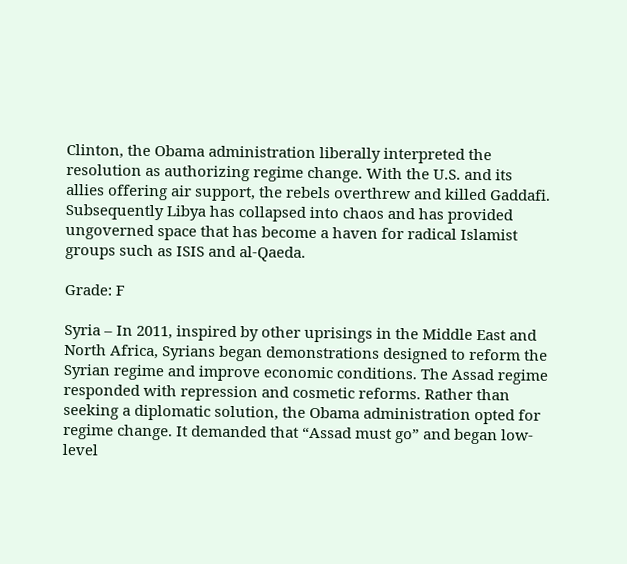Clinton, the Obama administration liberally interpreted the resolution as authorizing regime change. With the U.S. and its allies offering air support, the rebels overthrew and killed Gaddafi. Subsequently Libya has collapsed into chaos and has provided ungoverned space that has become a haven for radical Islamist groups such as ISIS and al-Qaeda.

Grade: F

Syria – In 2011, inspired by other uprisings in the Middle East and North Africa, Syrians began demonstrations designed to reform the Syrian regime and improve economic conditions. The Assad regime responded with repression and cosmetic reforms. Rather than seeking a diplomatic solution, the Obama administration opted for regime change. It demanded that “Assad must go” and began low-level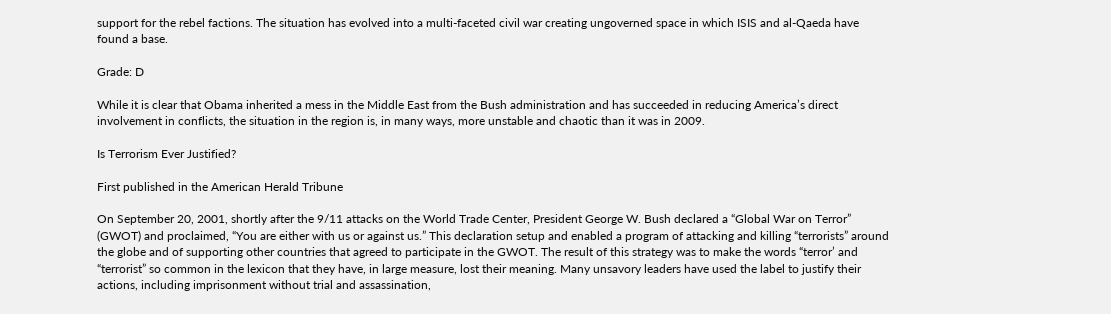support for the rebel factions. The situation has evolved into a multi-faceted civil war creating ungoverned space in which ISIS and al-Qaeda have found a base.

Grade: D

While it is clear that Obama inherited a mess in the Middle East from the Bush administration and has succeeded in reducing America’s direct involvement in conflicts, the situation in the region is, in many ways, more unstable and chaotic than it was in 2009.

Is Terrorism Ever Justified?

First published in the American Herald Tribune

On September 20, 2001, shortly after the 9/11 attacks on the World Trade Center, President George W. Bush declared a “Global War on Terror” (GWOT) and proclaimed, “You are either with us or against us.” This declaration setup and enabled a program of attacking and killing “terrorists” around the globe and of supporting other countries that agreed to participate in the GWOT. The result of this strategy was to make the words “terror’ and “terrorist” so common in the lexicon that they have, in large measure, lost their meaning. Many unsavory leaders have used the label to justify their actions, including imprisonment without trial and assassination,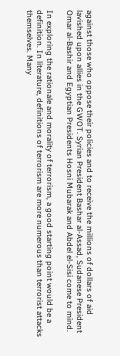against those who oppose their policies and to receive the millions of dollars of aid lavished upon allies in the GWOT. Syrian President Bashar al-Assad, Sudanese President Omar al-Bashir and Egyptian Presidents Hosni Mubarak and Abdel el-Sisi come to mind.

In exploring the rationale and morality of terrorism, a good starting point would be a definition. In literature, definitions of terrorism are more numerous than terrorist attacks themselves. Many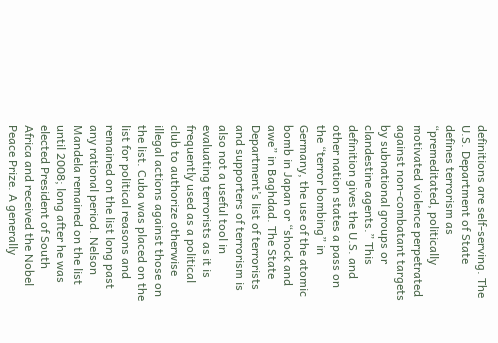definitions are self-serving. The U.S. Department of State defines terrorism as “premeditated, politically motivated violence perpetrated against non-combatant targets by subnational groups or clandestine agents.” This definition gives the U.S. and other nation states a pass on the “terror bombing” in Germany, the use of the atomic bomb in Japan or “shock and awe” in Baghdad. The State Department’s list of terrorists and supporters of terrorism is also not a useful tool in evaluating terrorists as it is frequently used as a political club to authorize otherwise illegal actions against those on the list. Cuba was placed on the list for political reasons and remained on the list long past any rational period. Nelson Mandela remained on the list until 2008; long after he was elected President of South Africa and received the Nobel Peace Prize. A generally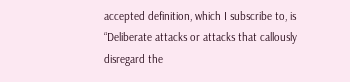accepted definition, which I subscribe to, is “Deliberate attacks or attacks that callously disregard the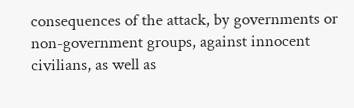consequences of the attack, by governments or non-government groups, against innocent civilians, as well as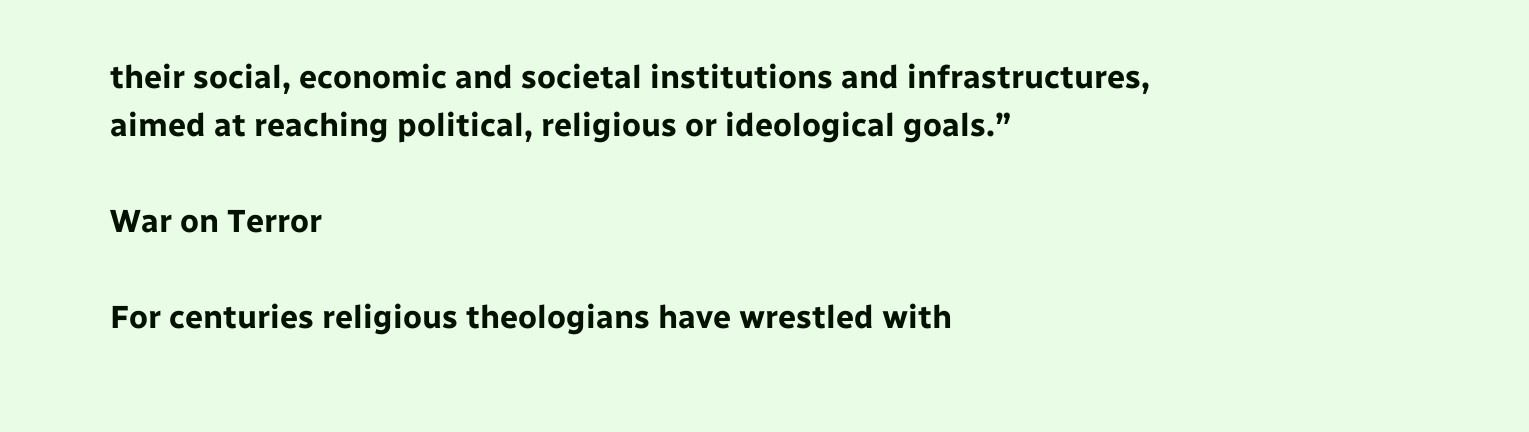their social, economic and societal institutions and infrastructures, aimed at reaching political, religious or ideological goals.”

War on Terror

For centuries religious theologians have wrestled with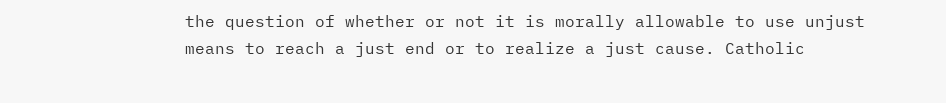the question of whether or not it is morally allowable to use unjust means to reach a just end or to realize a just cause. Catholic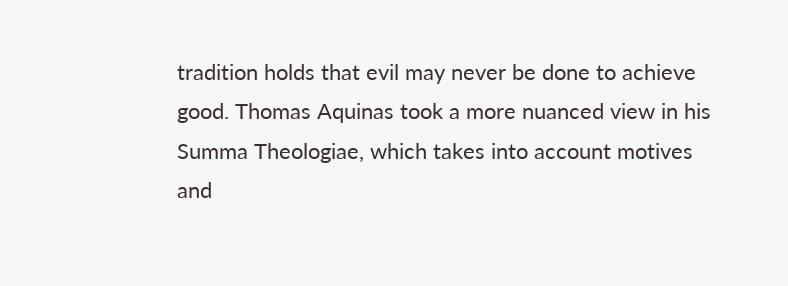tradition holds that evil may never be done to achieve good. Thomas Aquinas took a more nuanced view in his Summa Theologiae, which takes into account motives and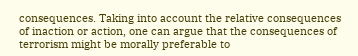consequences. Taking into account the relative consequences of inaction or action, one can argue that the consequences of terrorism might be morally preferable to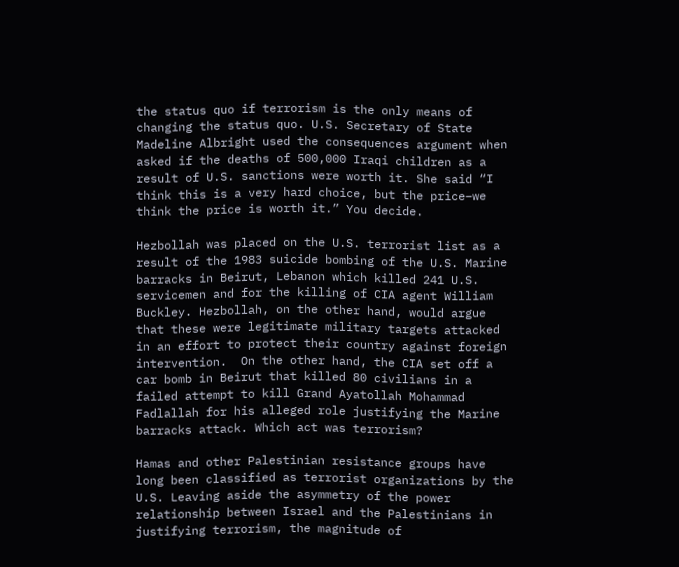the status quo if terrorism is the only means of changing the status quo. U.S. Secretary of State Madeline Albright used the consequences argument when asked if the deaths of 500,000 Iraqi children as a result of U.S. sanctions were worth it. She said “I think this is a very hard choice, but the price–we think the price is worth it.” You decide.

Hezbollah was placed on the U.S. terrorist list as a result of the 1983 suicide bombing of the U.S. Marine barracks in Beirut, Lebanon which killed 241 U.S. servicemen and for the killing of CIA agent William Buckley. Hezbollah, on the other hand, would argue that these were legitimate military targets attacked in an effort to protect their country against foreign intervention.  On the other hand, the CIA set off a car bomb in Beirut that killed 80 civilians in a failed attempt to kill Grand Ayatollah Mohammad Fadlallah for his alleged role justifying the Marine barracks attack. Which act was terrorism?

Hamas and other Palestinian resistance groups have long been classified as terrorist organizations by the U.S. Leaving aside the asymmetry of the power relationship between Israel and the Palestinians in justifying terrorism, the magnitude of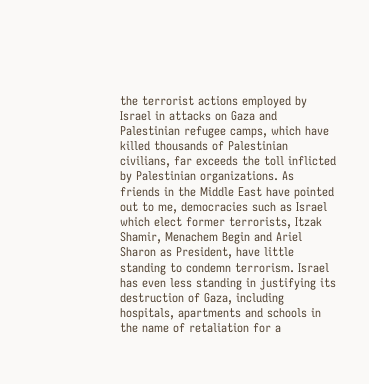the terrorist actions employed by Israel in attacks on Gaza and Palestinian refugee camps, which have killed thousands of Palestinian civilians, far exceeds the toll inflicted by Palestinian organizations. As friends in the Middle East have pointed out to me, democracies such as Israel which elect former terrorists, Itzak Shamir, Menachem Begin and Ariel Sharon as President, have little standing to condemn terrorism. Israel has even less standing in justifying its destruction of Gaza, including hospitals, apartments and schools in the name of retaliation for a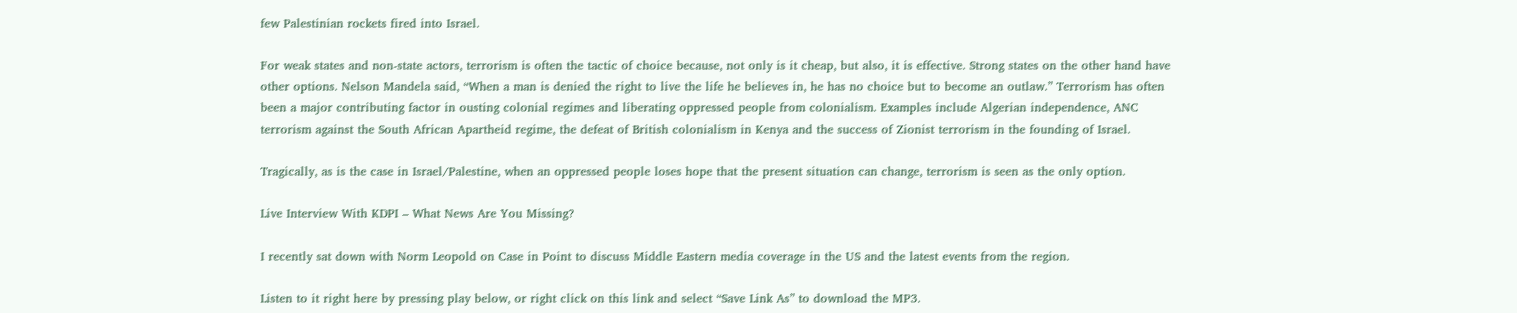few Palestinian rockets fired into Israel.

For weak states and non-state actors, terrorism is often the tactic of choice because, not only is it cheap, but also, it is effective. Strong states on the other hand have other options. Nelson Mandela said, “When a man is denied the right to live the life he believes in, he has no choice but to become an outlaw.” Terrorism has often been a major contributing factor in ousting colonial regimes and liberating oppressed people from colonialism. Examples include Algerian independence, ANC terrorism against the South African Apartheid regime, the defeat of British colonialism in Kenya and the success of Zionist terrorism in the founding of Israel.

Tragically, as is the case in Israel/Palestine, when an oppressed people loses hope that the present situation can change, terrorism is seen as the only option.

Live Interview With KDPI – What News Are You Missing?

I recently sat down with Norm Leopold on Case in Point to discuss Middle Eastern media coverage in the US and the latest events from the region.

Listen to it right here by pressing play below, or right click on this link and select “Save Link As” to download the MP3.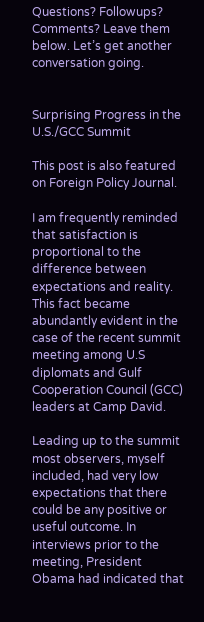Questions? Followups? Comments? Leave them below. Let’s get another conversation going.


Surprising Progress in the U.S./GCC Summit

This post is also featured on Foreign Policy Journal.

I am frequently reminded that satisfaction is proportional to the difference between expectations and reality. This fact became abundantly evident in the case of the recent summit meeting among U.S diplomats and Gulf Cooperation Council (GCC) leaders at Camp David.

Leading up to the summit most observers, myself included, had very low expectations that there could be any positive or useful outcome. In interviews prior to the meeting, President Obama had indicated that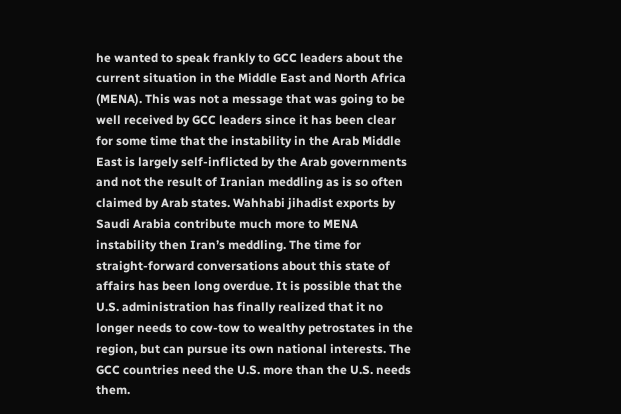he wanted to speak frankly to GCC leaders about the current situation in the Middle East and North Africa (MENA). This was not a message that was going to be well received by GCC leaders since it has been clear for some time that the instability in the Arab Middle East is largely self-inflicted by the Arab governments and not the result of Iranian meddling as is so often claimed by Arab states. Wahhabi jihadist exports by Saudi Arabia contribute much more to MENA instability then Iran’s meddling. The time for straight-forward conversations about this state of affairs has been long overdue. It is possible that the U.S. administration has finally realized that it no longer needs to cow-tow to wealthy petrostates in the region, but can pursue its own national interests. The GCC countries need the U.S. more than the U.S. needs them.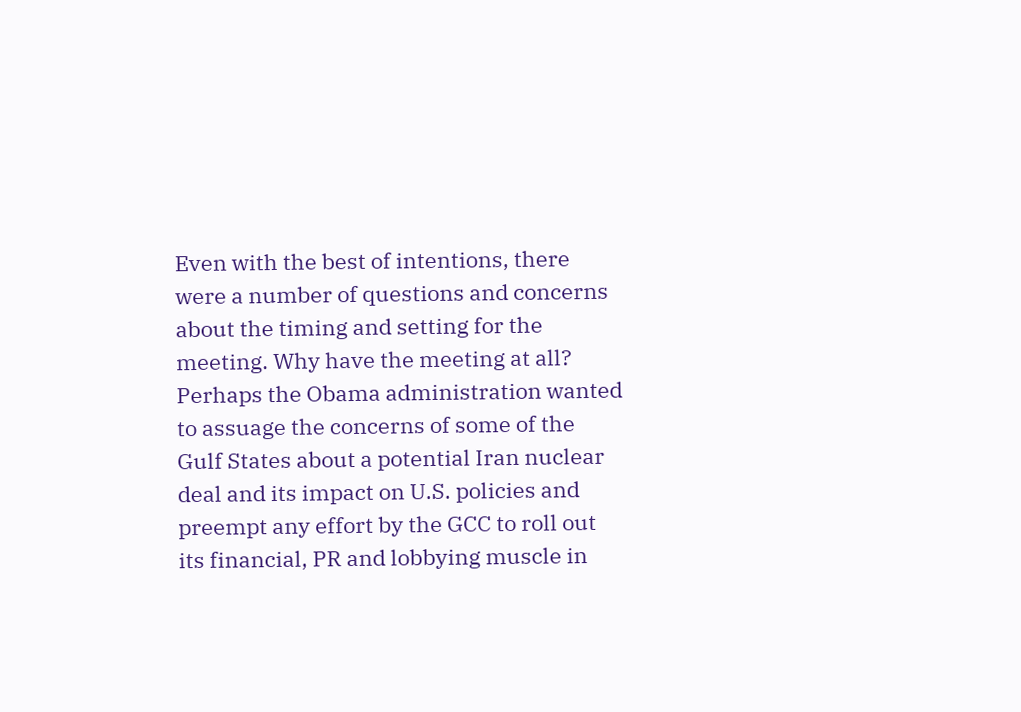Even with the best of intentions, there were a number of questions and concerns about the timing and setting for the meeting. Why have the meeting at all? Perhaps the Obama administration wanted to assuage the concerns of some of the Gulf States about a potential Iran nuclear deal and its impact on U.S. policies and preempt any effort by the GCC to roll out its financial, PR and lobbying muscle in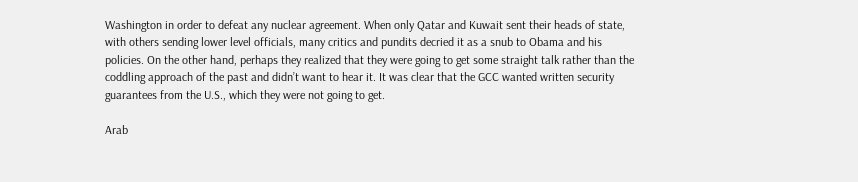Washington in order to defeat any nuclear agreement. When only Qatar and Kuwait sent their heads of state, with others sending lower level officials, many critics and pundits decried it as a snub to Obama and his policies. On the other hand, perhaps they realized that they were going to get some straight talk rather than the coddling approach of the past and didn’t want to hear it. It was clear that the GCC wanted written security guarantees from the U.S., which they were not going to get.

Arab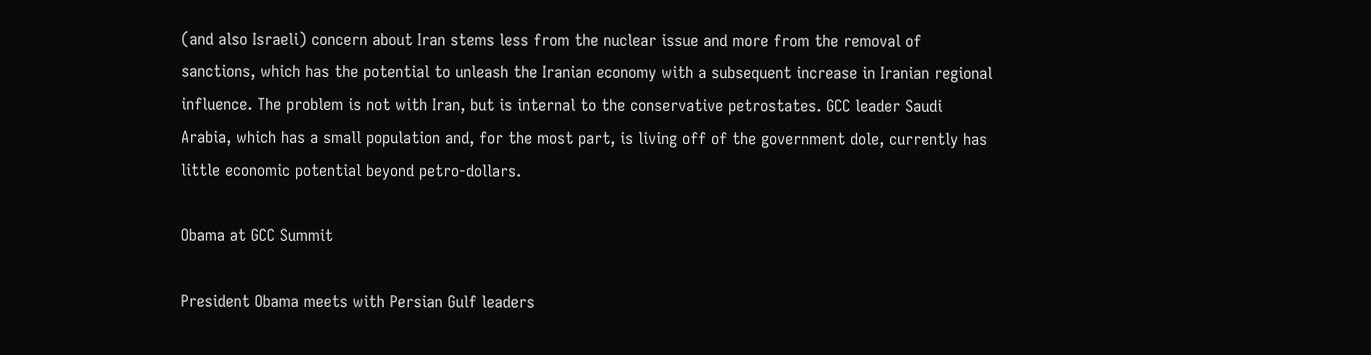(and also Israeli) concern about Iran stems less from the nuclear issue and more from the removal of sanctions, which has the potential to unleash the Iranian economy with a subsequent increase in Iranian regional influence. The problem is not with Iran, but is internal to the conservative petrostates. GCC leader Saudi Arabia, which has a small population and, for the most part, is living off of the government dole, currently has little economic potential beyond petro-dollars.

Obama at GCC Summit

President Obama meets with Persian Gulf leaders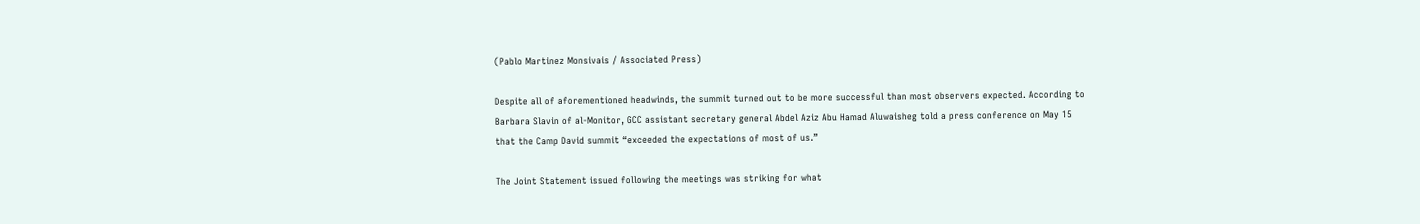(Pablo Martinez Monsivais / Associated Press)

Despite all of aforementioned headwinds, the summit turned out to be more successful than most observers expected. According to Barbara Slavin of al-Monitor, GCC assistant secretary general Abdel Aziz Abu Hamad Aluwaisheg told a press conference on May 15 that the Camp David summit “exceeded the expectations of most of us.”

The Joint Statement issued following the meetings was striking for what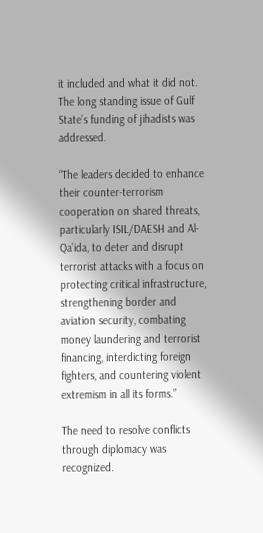it included and what it did not. The long standing issue of Gulf State’s funding of jihadists was addressed.

“The leaders decided to enhance their counter-terrorism cooperation on shared threats, particularly ISIL/DAESH and Al-Qa’ida, to deter and disrupt terrorist attacks with a focus on protecting critical infrastructure, strengthening border and aviation security, combating money laundering and terrorist financing, interdicting foreign fighters, and countering violent extremism in all its forms.”

The need to resolve conflicts through diplomacy was recognized.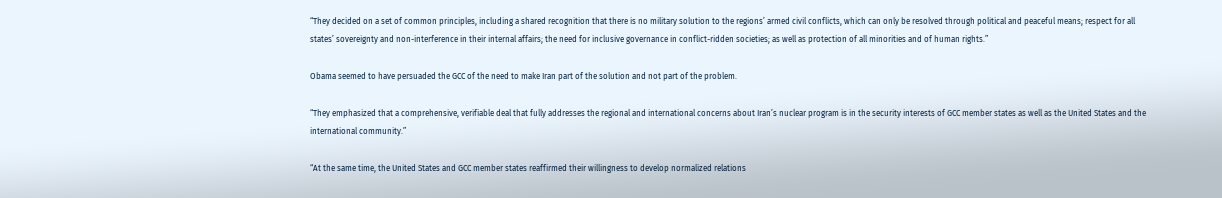“They decided on a set of common principles, including a shared recognition that there is no military solution to the regions’ armed civil conflicts, which can only be resolved through political and peaceful means; respect for all states’ sovereignty and non-interference in their internal affairs; the need for inclusive governance in conflict-ridden societies; as well as protection of all minorities and of human rights.”

Obama seemed to have persuaded the GCC of the need to make Iran part of the solution and not part of the problem.

“They emphasized that a comprehensive, verifiable deal that fully addresses the regional and international concerns about Iran’s nuclear program is in the security interests of GCC member states as well as the United States and the international community.”

“At the same time, the United States and GCC member states reaffirmed their willingness to develop normalized relations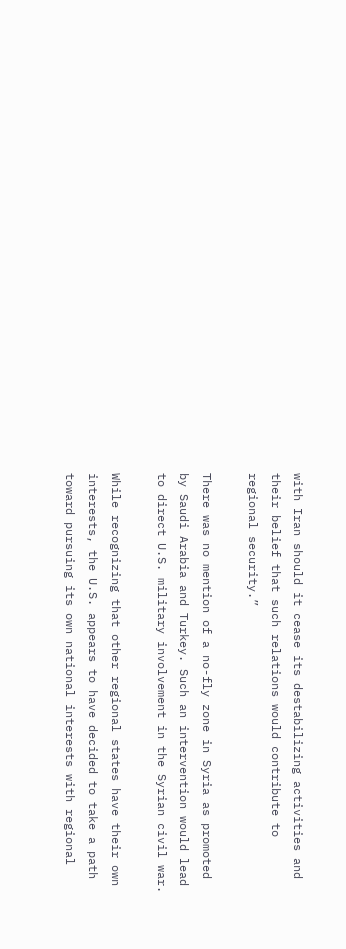with Iran should it cease its destabilizing activities and their belief that such relations would contribute to regional security.”

There was no mention of a no-fly zone in Syria as promoted by Saudi Arabia and Turkey. Such an intervention would lead to direct U.S. military involvement in the Syrian civil war.

While recognizing that other regional states have their own interests, the U.S. appears to have decided to take a path toward pursuing its own national interests with regional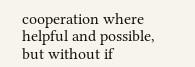cooperation where helpful and possible, but without if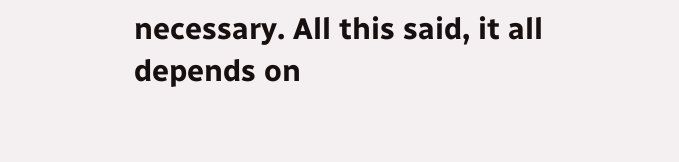necessary. All this said, it all depends on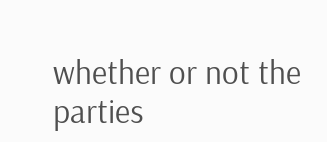whether or not the parties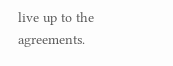live up to the agreements.